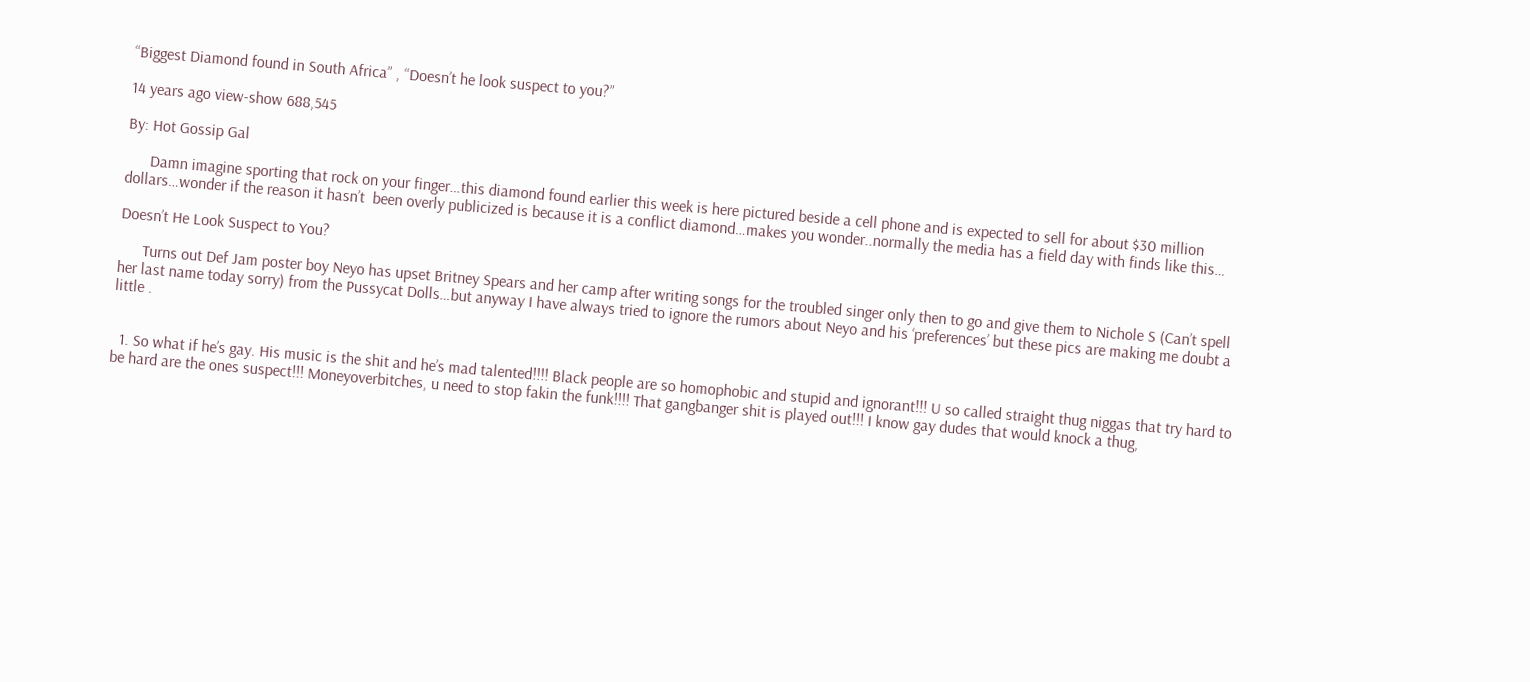“Biggest Diamond found in South Africa” , “Doesn’t he look suspect to you?”

14 years ago view-show 688,545

By: Hot Gossip Gal

      Damn imagine sporting that rock on your finger…this diamond found earlier this week is here pictured beside a cell phone and is expected to sell for about $30 million dollars…wonder if the reason it hasn’t  been overly publicized is because it is a conflict diamond…makes you wonder..normally the media has a field day with finds like this…

Doesn’t He Look Suspect to You?

      Turns out Def Jam poster boy Neyo has upset Britney Spears and her camp after writing songs for the troubled singer only then to go and give them to Nichole S (Can’t spell her last name today sorry) from the Pussycat Dolls…but anyway I have always tried to ignore the rumors about Neyo and his ‘preferences’ but these pics are making me doubt a little .


  1. So what if he’s gay. His music is the shit and he’s mad talented!!!! Black people are so homophobic and stupid and ignorant!!! U so called straight thug niggas that try hard to be hard are the ones suspect!!! Moneyoverbitches, u need to stop fakin the funk!!!! That gangbanger shit is played out!!! I know gay dudes that would knock a thug,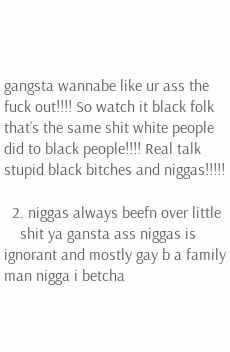gangsta wannabe like ur ass the fuck out!!!! So watch it black folk that’s the same shit white people did to black people!!!! Real talk stupid black bitches and niggas!!!!!

  2. niggas always beefn over little
    shit ya gansta ass niggas is ignorant and mostly gay b a family man nigga i betcha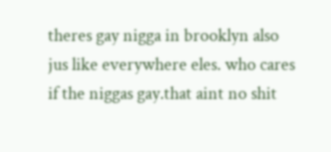theres gay nigga in brooklyn also jus like everywhere eles. who cares if the niggas gay.that aint no shit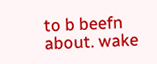to b beefn about. wake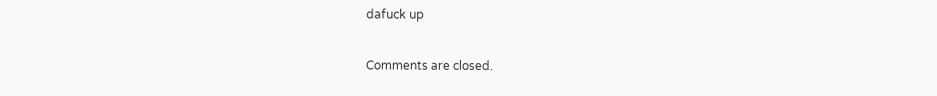dafuck up

Comments are closed.